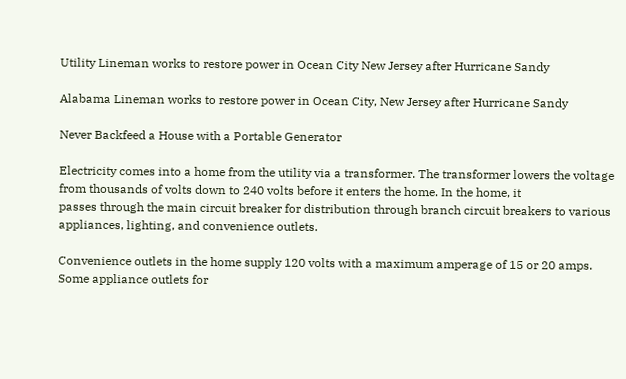Utility Lineman works to restore power in Ocean City New Jersey after Hurricane Sandy

Alabama Lineman works to restore power in Ocean City, New Jersey after Hurricane Sandy

Never Backfeed a House with a Portable Generator

Electricity comes into a home from the utility via a transformer. The transformer lowers the voltage from thousands of volts down to 240 volts before it enters the home. In the home, it
passes through the main circuit breaker for distribution through branch circuit breakers to various appliances, lighting, and convenience outlets.

Convenience outlets in the home supply 120 volts with a maximum amperage of 15 or 20 amps. Some appliance outlets for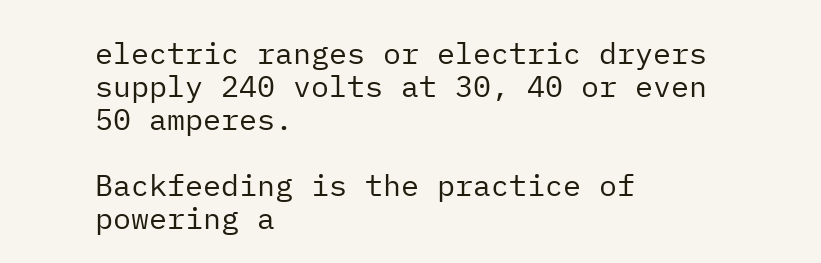electric ranges or electric dryers supply 240 volts at 30, 40 or even 50 amperes.

Backfeeding is the practice of powering a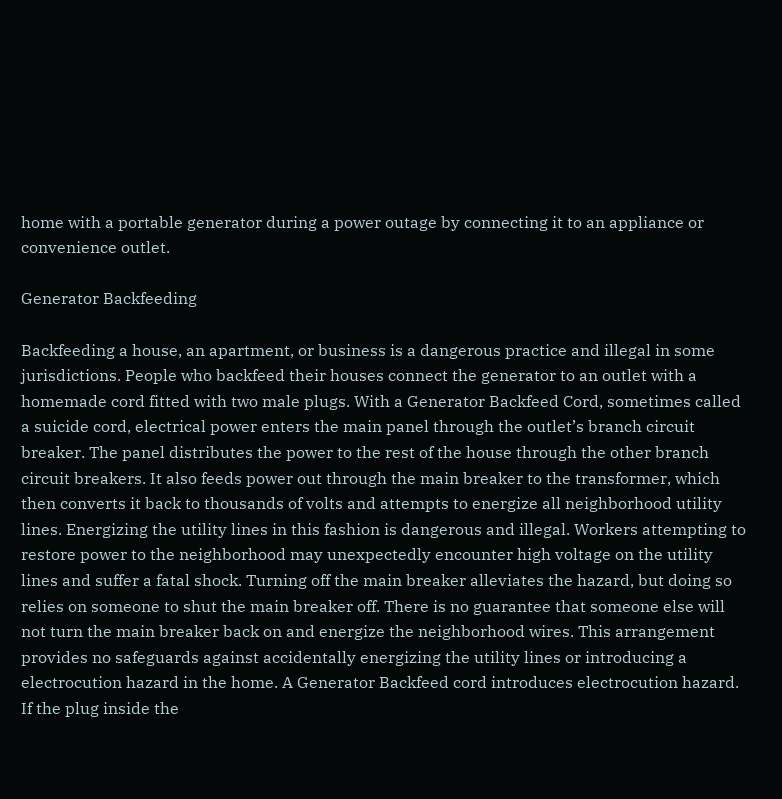home with a portable generator during a power outage by connecting it to an appliance or convenience outlet.

Generator Backfeeding

Backfeeding a house, an apartment, or business is a dangerous practice and illegal in some jurisdictions. People who backfeed their houses connect the generator to an outlet with a homemade cord fitted with two male plugs. With a Generator Backfeed Cord, sometimes called a suicide cord, electrical power enters the main panel through the outlet’s branch circuit breaker. The panel distributes the power to the rest of the house through the other branch circuit breakers. It also feeds power out through the main breaker to the transformer, which then converts it back to thousands of volts and attempts to energize all neighborhood utility lines. Energizing the utility lines in this fashion is dangerous and illegal. Workers attempting to restore power to the neighborhood may unexpectedly encounter high voltage on the utility lines and suffer a fatal shock. Turning off the main breaker alleviates the hazard, but doing so relies on someone to shut the main breaker off. There is no guarantee that someone else will not turn the main breaker back on and energize the neighborhood wires. This arrangement provides no safeguards against accidentally energizing the utility lines or introducing a electrocution hazard in the home. A Generator Backfeed cord introduces electrocution hazard. If the plug inside the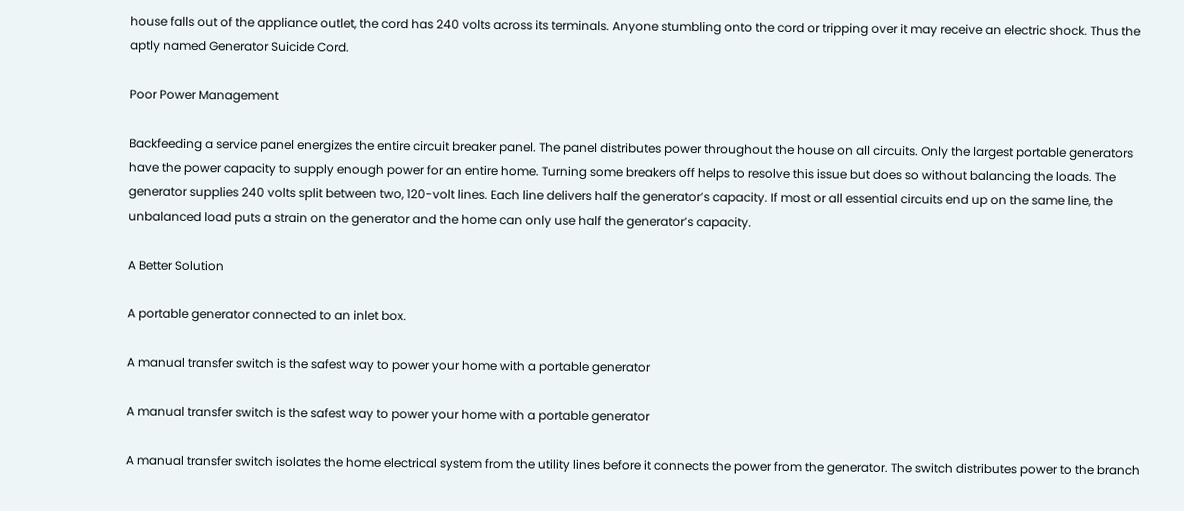house falls out of the appliance outlet, the cord has 240 volts across its terminals. Anyone stumbling onto the cord or tripping over it may receive an electric shock. Thus the aptly named Generator Suicide Cord.

Poor Power Management

Backfeeding a service panel energizes the entire circuit breaker panel. The panel distributes power throughout the house on all circuits. Only the largest portable generators have the power capacity to supply enough power for an entire home. Turning some breakers off helps to resolve this issue but does so without balancing the loads. The generator supplies 240 volts split between two, 120-volt lines. Each line delivers half the generator’s capacity. If most or all essential circuits end up on the same line, the unbalanced load puts a strain on the generator and the home can only use half the generator’s capacity.

A Better Solution

A portable generator connected to an inlet box.

A manual transfer switch is the safest way to power your home with a portable generator

A manual transfer switch is the safest way to power your home with a portable generator

A manual transfer switch isolates the home electrical system from the utility lines before it connects the power from the generator. The switch distributes power to the branch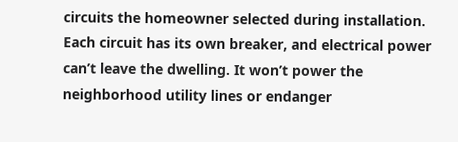circuits the homeowner selected during installation. Each circuit has its own breaker, and electrical power can’t leave the dwelling. It won’t power the neighborhood utility lines or endanger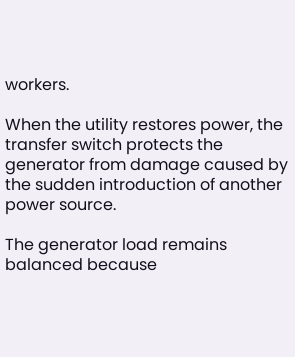workers.

When the utility restores power, the transfer switch protects the generator from damage caused by the sudden introduction of another power source.

The generator load remains balanced because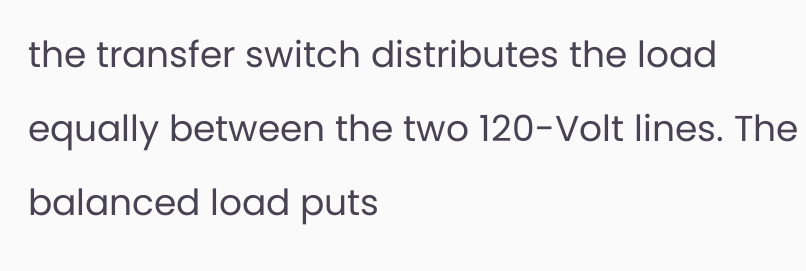the transfer switch distributes the load equally between the two 120-Volt lines. The balanced load puts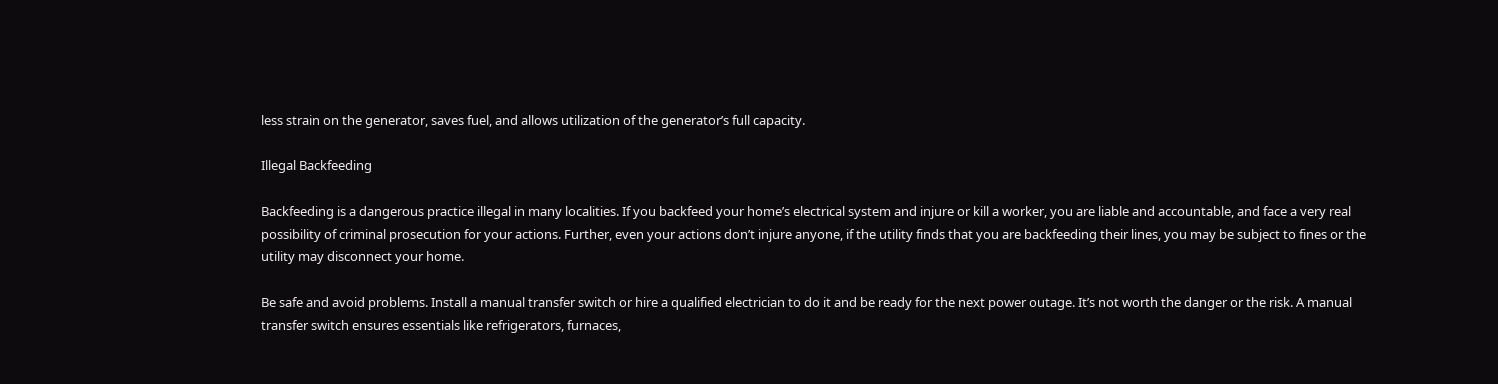less strain on the generator, saves fuel, and allows utilization of the generator’s full capacity.

Illegal Backfeeding

Backfeeding is a dangerous practice illegal in many localities. If you backfeed your home’s electrical system and injure or kill a worker, you are liable and accountable, and face a very real possibility of criminal prosecution for your actions. Further, even your actions don’t injure anyone, if the utility finds that you are backfeeding their lines, you may be subject to fines or the utility may disconnect your home.

Be safe and avoid problems. Install a manual transfer switch or hire a qualified electrician to do it and be ready for the next power outage. It’s not worth the danger or the risk. A manual transfer switch ensures essentials like refrigerators, furnaces,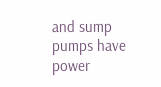and sump pumps have power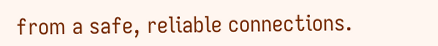from a safe, reliable connections.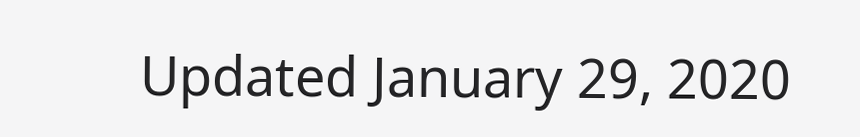Updated January 29, 2020